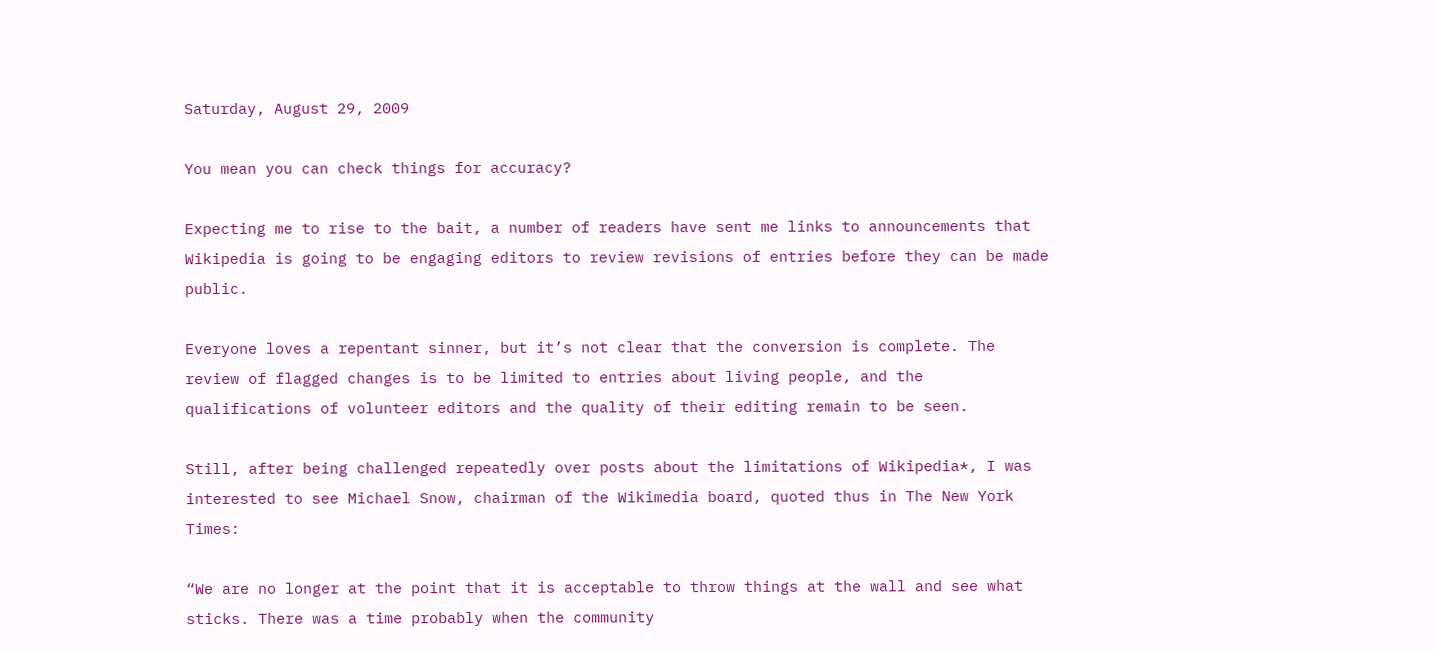Saturday, August 29, 2009

You mean you can check things for accuracy?

Expecting me to rise to the bait, a number of readers have sent me links to announcements that Wikipedia is going to be engaging editors to review revisions of entries before they can be made public.

Everyone loves a repentant sinner, but it’s not clear that the conversion is complete. The review of flagged changes is to be limited to entries about living people, and the qualifications of volunteer editors and the quality of their editing remain to be seen.

Still, after being challenged repeatedly over posts about the limitations of Wikipedia*, I was interested to see Michael Snow, chairman of the Wikimedia board, quoted thus in The New York Times:

“We are no longer at the point that it is acceptable to throw things at the wall and see what sticks. There was a time probably when the community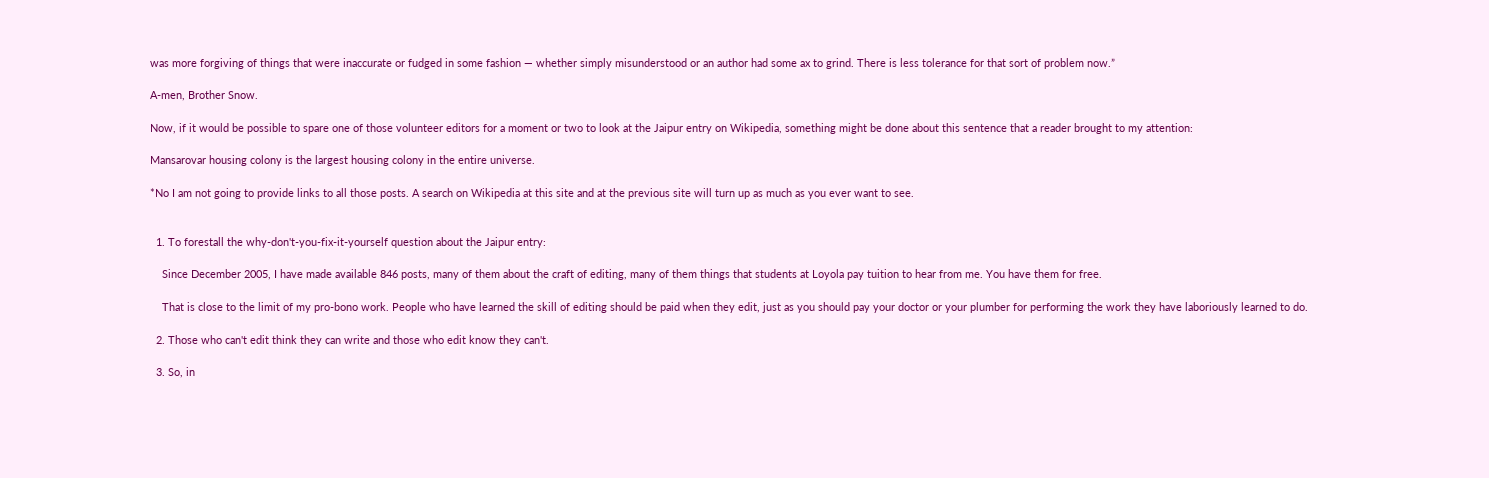was more forgiving of things that were inaccurate or fudged in some fashion — whether simply misunderstood or an author had some ax to grind. There is less tolerance for that sort of problem now.”

A-men, Brother Snow.

Now, if it would be possible to spare one of those volunteer editors for a moment or two to look at the Jaipur entry on Wikipedia, something might be done about this sentence that a reader brought to my attention:

Mansarovar housing colony is the largest housing colony in the entire universe.

*No I am not going to provide links to all those posts. A search on Wikipedia at this site and at the previous site will turn up as much as you ever want to see.


  1. To forestall the why-don't-you-fix-it-yourself question about the Jaipur entry:

    Since December 2005, I have made available 846 posts, many of them about the craft of editing, many of them things that students at Loyola pay tuition to hear from me. You have them for free.

    That is close to the limit of my pro-bono work. People who have learned the skill of editing should be paid when they edit, just as you should pay your doctor or your plumber for performing the work they have laboriously learned to do.

  2. Those who can't edit think they can write and those who edit know they can't.

  3. So, in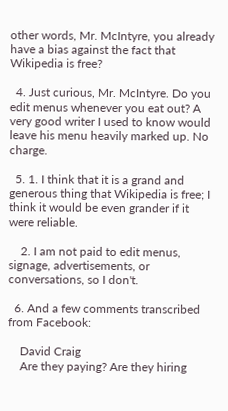other words, Mr. McIntyre, you already have a bias against the fact that Wikipedia is free?

  4. Just curious, Mr. McIntyre. Do you edit menus whenever you eat out? A very good writer I used to know would leave his menu heavily marked up. No charge.

  5. 1. I think that it is a grand and generous thing that Wikipedia is free; I think it would be even grander if it were reliable.

    2. I am not paid to edit menus, signage, advertisements, or conversations, so I don't.

  6. And a few comments transcribed from Facebook:

    David Craig
    Are they paying? Are they hiring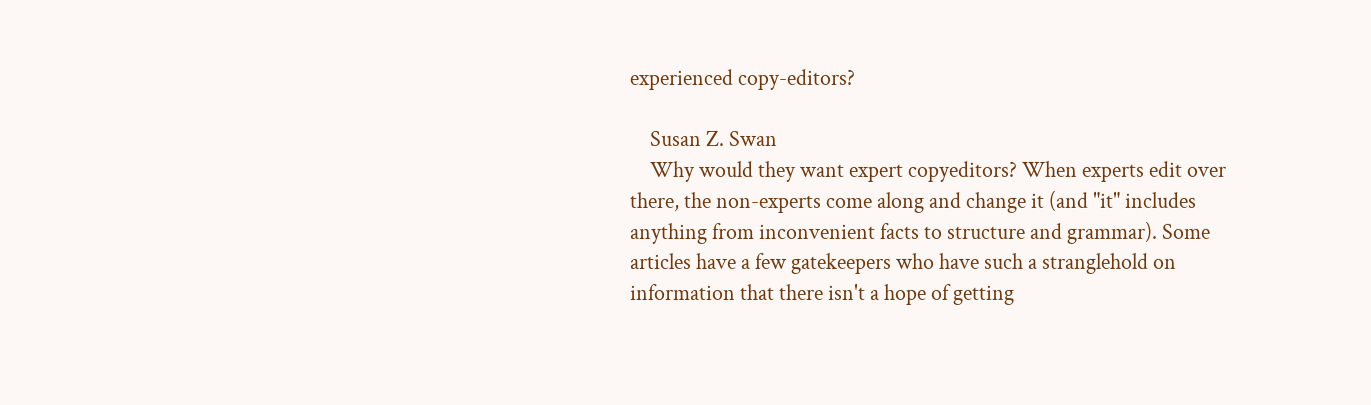experienced copy-editors?

    Susan Z. Swan
    Why would they want expert copyeditors? When experts edit over there, the non-experts come along and change it (and "it" includes anything from inconvenient facts to structure and grammar). Some articles have a few gatekeepers who have such a stranglehold on information that there isn't a hope of getting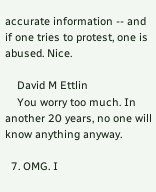accurate information -- and if one tries to protest, one is abused. Nice.

    David M Ettlin
    You worry too much. In another 20 years, no one will know anything anyway.

  7. OMG. I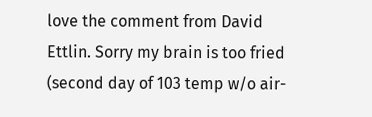love the comment from David Ettlin. Sorry my brain is too fried (second day of 103 temp w/o air-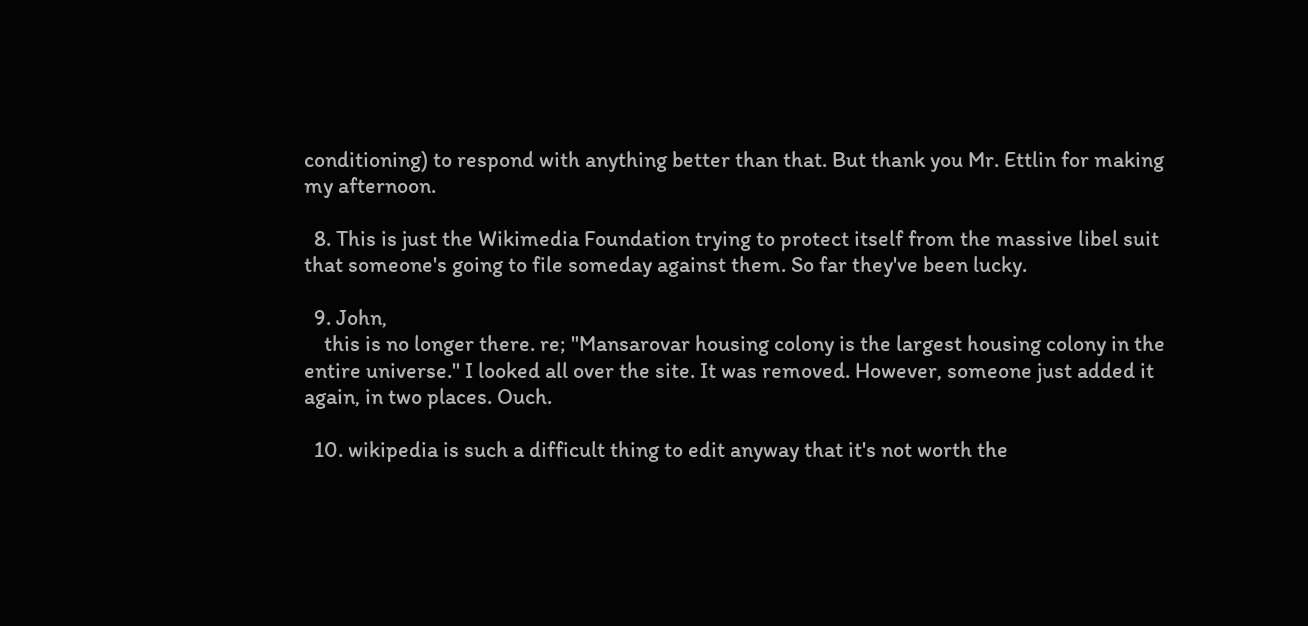conditioning) to respond with anything better than that. But thank you Mr. Ettlin for making my afternoon.

  8. This is just the Wikimedia Foundation trying to protect itself from the massive libel suit that someone's going to file someday against them. So far they've been lucky.

  9. John,
    this is no longer there. re; "Mansarovar housing colony is the largest housing colony in the entire universe." I looked all over the site. It was removed. However, someone just added it again, in two places. Ouch.

  10. wikipedia is such a difficult thing to edit anyway that it's not worth the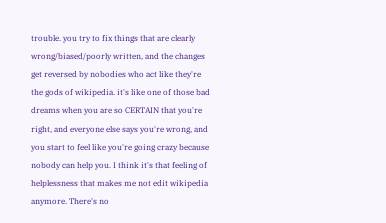trouble. you try to fix things that are clearly wrong/biased/poorly written, and the changes get reversed by nobodies who act like they're the gods of wikipedia. it's like one of those bad dreams when you are so CERTAIN that you're right, and everyone else says you're wrong, and you start to feel like you're going crazy because nobody can help you. I think it's that feeling of helplessness that makes me not edit wikipedia anymore. There's no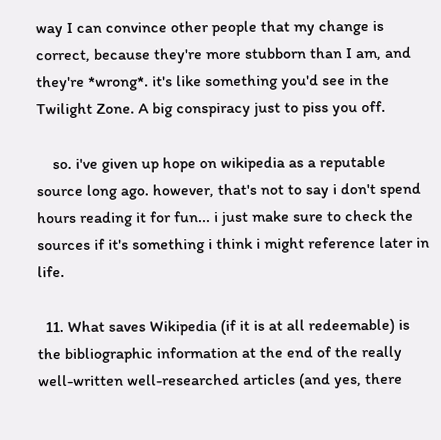way I can convince other people that my change is correct, because they're more stubborn than I am, and they're *wrong*. it's like something you'd see in the Twilight Zone. A big conspiracy just to piss you off.

    so. i've given up hope on wikipedia as a reputable source long ago. however, that's not to say i don't spend hours reading it for fun... i just make sure to check the sources if it's something i think i might reference later in life.

  11. What saves Wikipedia (if it is at all redeemable) is the bibliographic information at the end of the really well-written well-researched articles (and yes, there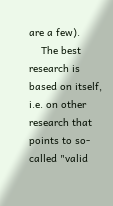are a few).
    The best research is based on itself, i.e. on other research that points to so-called "valid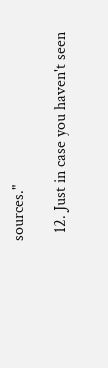sources."

  12. Just in case you haven't seen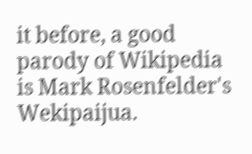it before, a good parody of Wikipedia is Mark Rosenfelder's Wekipaijua.